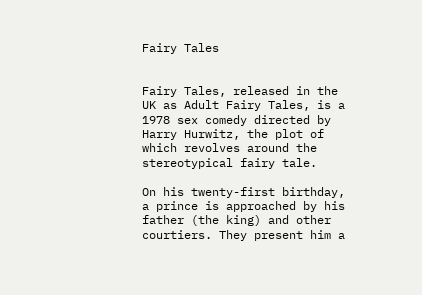Fairy Tales


Fairy Tales, released in the UK as Adult Fairy Tales, is a 1978 sex comedy directed by Harry Hurwitz, the plot of which revolves around the stereotypical fairy tale.

On his twenty-first birthday, a prince is approached by his father (the king) and other courtiers. They present him a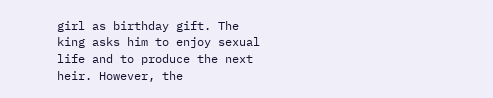girl as birthday gift. The king asks him to enjoy sexual life and to produce the next heir. However, the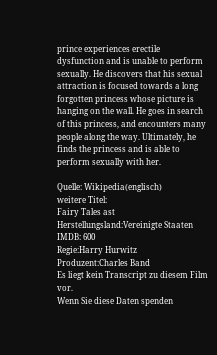prince experiences erectile dysfunction and is unable to perform sexually. He discovers that his sexual attraction is focused towards a long forgotten princess whose picture is hanging on the wall. He goes in search of this princess, and encounters many people along the way. Ultimately, he finds the princess and is able to perform sexually with her.

Quelle: Wikipedia(englisch)
weitere Titel:
Fairy Tales ast
Herstellungsland:Vereinigte Staaten
IMDB: 600
Regie:Harry Hurwitz
Produzent:Charles Band
Es liegt kein Transcript zu diesem Film vor.
Wenn Sie diese Daten spenden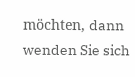möchten, dann wenden Sie sich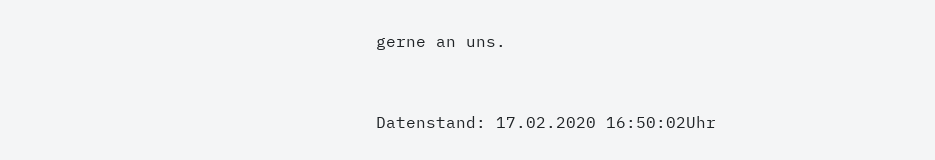gerne an uns.


Datenstand: 17.02.2020 16:50:02Uhr